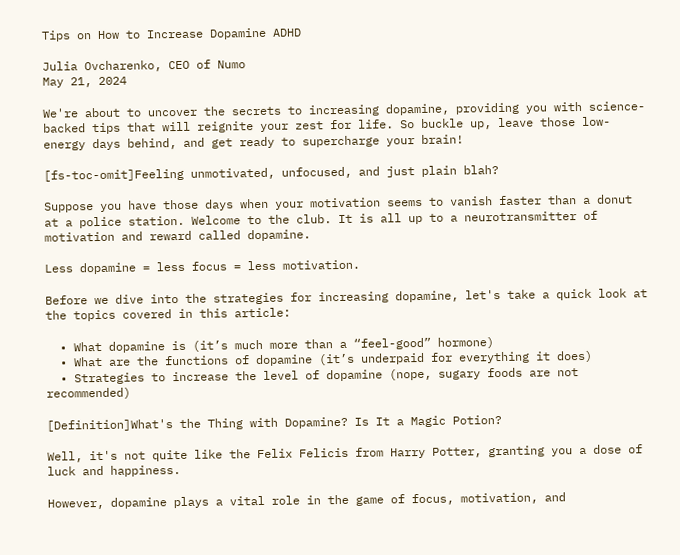Tips on How to Increase Dopamine ADHD

Julia Ovcharenko, CEO of Numo
May 21, 2024

We're about to uncover the secrets to increasing dopamine, providing you with science-backed tips that will reignite your zest for life. So buckle up, leave those low-energy days behind, and get ready to supercharge your brain!

[fs-toc-omit]Feeling unmotivated, unfocused, and just plain blah?

Suppose you have those days when your motivation seems to vanish faster than a donut at a police station. Welcome to the club. It is all up to a neurotransmitter of motivation and reward called dopamine.

Less dopamine = less focus = less motivation.

Before we dive into the strategies for increasing dopamine, let's take a quick look at the topics covered in this article:

  • What dopamine is (it’s much more than a “feel-good” hormone)
  • What are the functions of dopamine (it’s underpaid for everything it does)
  • Strategies to increase the level of dopamine (nope, sugary foods are not recommended)

[Definition]What's the Thing with Dopamine? Is It a Magic Potion?

Well, it's not quite like the Felix Felicis from Harry Potter, granting you a dose of luck and happiness.

However, dopamine plays a vital role in the game of focus, motivation, and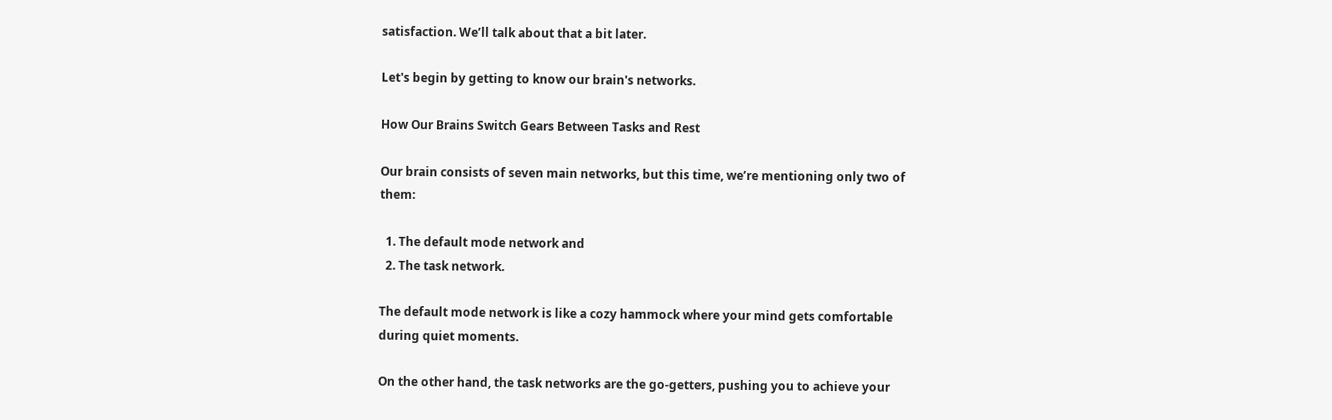satisfaction. We’ll talk about that a bit later.

Let's begin by getting to know our brain's networks.

How Our Brains Switch Gears Between Tasks and Rest

Our brain consists of seven main networks, but this time, we’re mentioning only two of them:

  1. The default mode network and
  2. The task network.

The default mode network is like a cozy hammock where your mind gets comfortable during quiet moments.

On the other hand, the task networks are the go-getters, pushing you to achieve your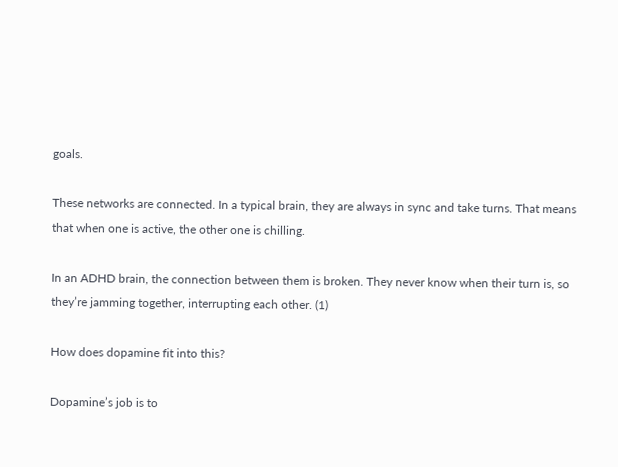goals.

These networks are connected. In a typical brain, they are always in sync and take turns. That means that when one is active, the other one is chilling.

In an ADHD brain, the connection between them is broken. They never know when their turn is, so they’re jamming together, interrupting each other. (1)

How does dopamine fit into this?

Dopamine’s job is to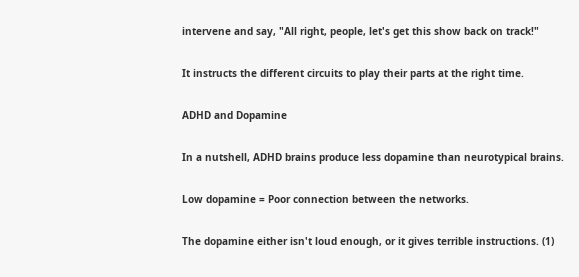intervene and say, "All right, people, let's get this show back on track!"

It instructs the different circuits to play their parts at the right time.

ADHD and Dopamine

In a nutshell, ADHD brains produce less dopamine than neurotypical brains.

Low dopamine = Poor connection between the networks.

The dopamine either isn't loud enough, or it gives terrible instructions. (1)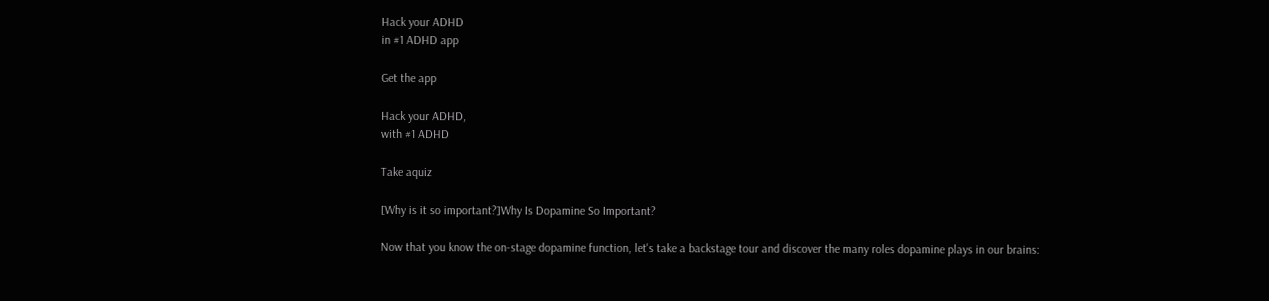Hack your ADHD
in #1 ADHD app

Get the app

Hack your ADHD,
with #1 ADHD

Take aquiz

[Why is it so important?]Why Is Dopamine So Important?

Now that you know the on-stage dopamine function, let's take a backstage tour and discover the many roles dopamine plays in our brains: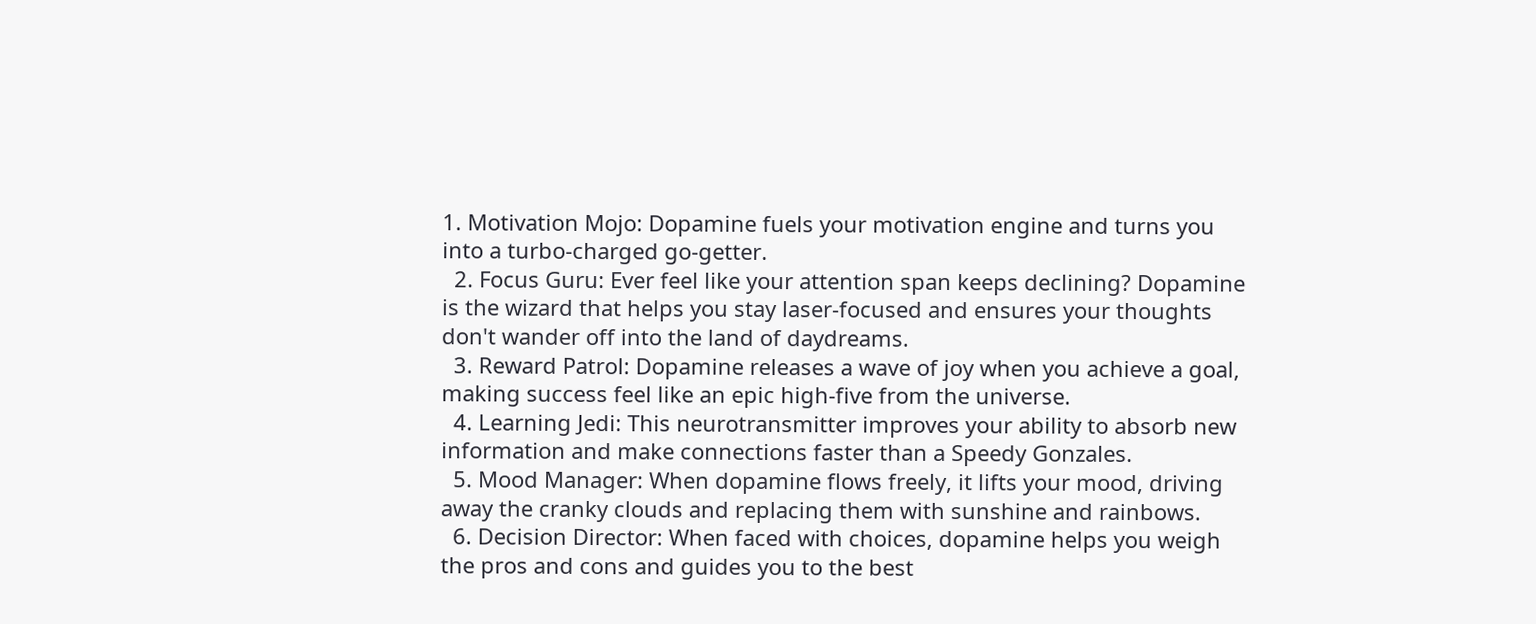1. Motivation Mojo: Dopamine fuels your motivation engine and turns you into a turbo-charged go-getter.
  2. Focus Guru: Ever feel like your attention span keeps declining? Dopamine is the wizard that helps you stay laser-focused and ensures your thoughts don't wander off into the land of daydreams.
  3. Reward Patrol: Dopamine releases a wave of joy when you achieve a goal, making success feel like an epic high-five from the universe.
  4. Learning Jedi: This neurotransmitter improves your ability to absorb new information and make connections faster than a Speedy Gonzales.
  5. Mood Manager: When dopamine flows freely, it lifts your mood, driving away the cranky clouds and replacing them with sunshine and rainbows.
  6. Decision Director: When faced with choices, dopamine helps you weigh the pros and cons and guides you to the best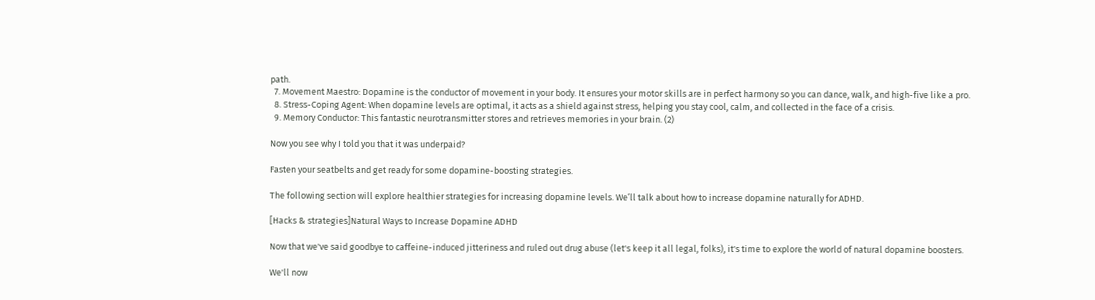path.
  7. Movement Maestro: Dopamine is the conductor of movement in your body. It ensures your motor skills are in perfect harmony so you can dance, walk, and high-five like a pro.
  8. Stress-Coping Agent: When dopamine levels are optimal, it acts as a shield against stress, helping you stay cool, calm, and collected in the face of a crisis.
  9. Memory Conductor: This fantastic neurotransmitter stores and retrieves memories in your brain. (2)

Now you see why I told you that it was underpaid?

Fasten your seatbelts and get ready for some dopamine-boosting strategies.

The following section will explore healthier strategies for increasing dopamine levels. We’ll talk about how to increase dopamine naturally for ADHD.

[Hacks & strategies]Natural Ways to Increase Dopamine ADHD

Now that we've said goodbye to caffeine-induced jitteriness and ruled out drug abuse (let's keep it all legal, folks), it's time to explore the world of natural dopamine boosters.

We'll now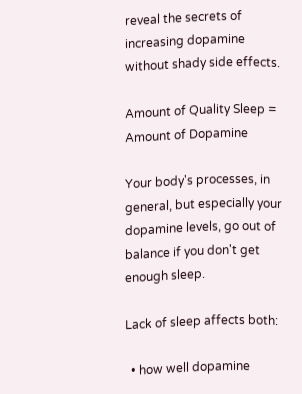reveal the secrets of increasing dopamine without shady side effects.

Amount of Quality Sleep = Amount of Dopamine

Your body's processes, in general, but especially your dopamine levels, go out of balance if you don't get enough sleep.

Lack of sleep affects both:

  • how well dopamine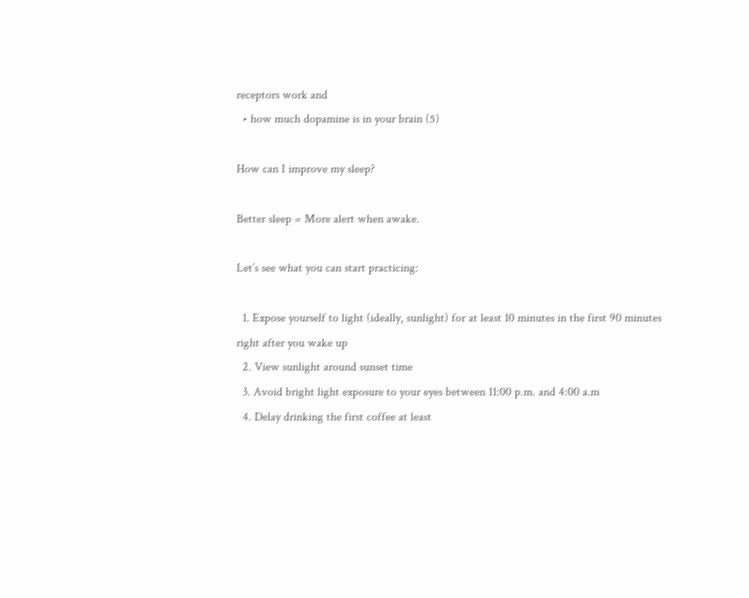receptors work and
  • how much dopamine is in your brain (5)

How can I improve my sleep?

Better sleep = More alert when awake.

Let’s see what you can start practicing:

  1. Expose yourself to light (ideally, sunlight) for at least 10 minutes in the first 90 minutes right after you wake up
  2. View sunlight around sunset time
  3. Avoid bright light exposure to your eyes between 11:00 p.m. and 4:00 a.m
  4. Delay drinking the first coffee at least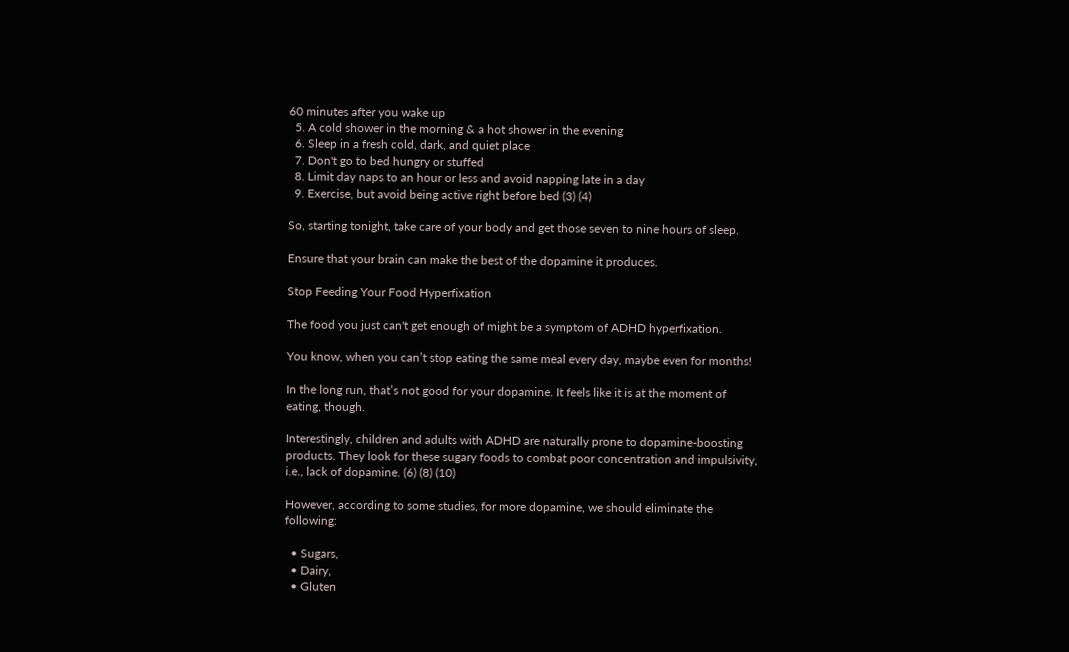60 minutes after you wake up
  5. A cold shower in the morning & a hot shower in the evening
  6. Sleep in a fresh cold, dark, and quiet place
  7. Don't go to bed hungry or stuffed
  8. Limit day naps to an hour or less and avoid napping late in a day
  9. Exercise, but avoid being active right before bed (3) (4)

So, starting tonight, take care of your body and get those seven to nine hours of sleep.

Ensure that your brain can make the best of the dopamine it produces.

Stop Feeding Your Food Hyperfixation

The food you just can't get enough of might be a symptom of ADHD hyperfixation.

You know, when you can’t stop eating the same meal every day, maybe even for months!

In the long run, that’s not good for your dopamine. It feels like it is at the moment of eating, though.

Interestingly, children and adults with ADHD are naturally prone to dopamine-boosting products. They look for these sugary foods to combat poor concentration and impulsivity, i.e., lack of dopamine. (6) (8) (10)

However, according to some studies, for more dopamine, we should eliminate the following:

  • Sugars,
  • Dairy,
  • Gluten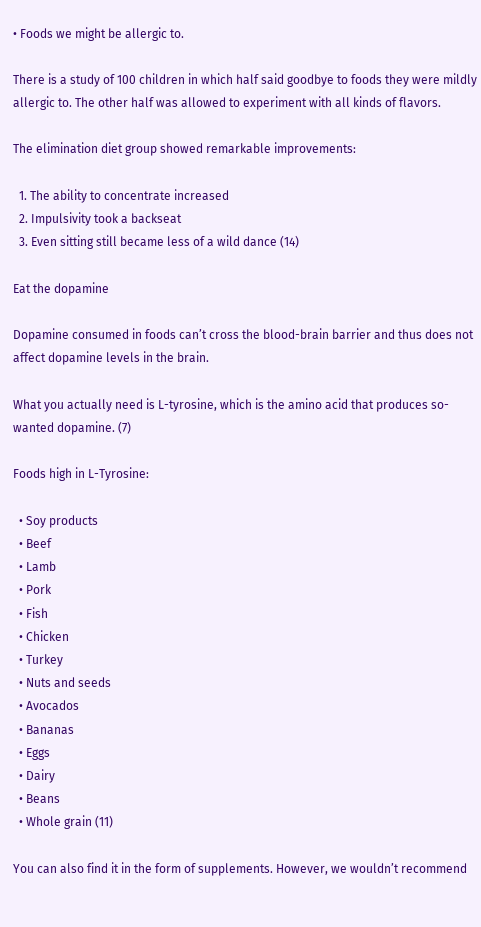• Foods we might be allergic to.

There is a study of 100 children in which half said goodbye to foods they were mildly allergic to. The other half was allowed to experiment with all kinds of flavors.

The elimination diet group showed remarkable improvements:

  1. The ability to concentrate increased
  2. Impulsivity took a backseat
  3. Even sitting still became less of a wild dance (14)

Eat the dopamine

Dopamine consumed in foods can’t cross the blood-brain barrier and thus does not affect dopamine levels in the brain.

What you actually need is L-tyrosine, which is the amino acid that produces so-wanted dopamine. (7)

Foods high in L-Tyrosine:

  • Soy products
  • Beef
  • Lamb
  • Pork
  • Fish
  • Chicken
  • Turkey
  • Nuts and seeds
  • Avocados
  • Bananas
  • Eggs
  • Dairy
  • Beans
  • Whole grain (11)

You can also find it in the form of supplements. However, we wouldn’t recommend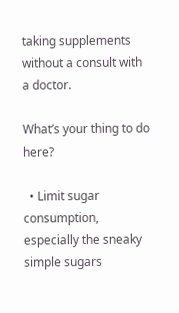taking supplements without a consult with a doctor.

What’s your thing to do here?

  • Limit sugar consumption, especially the sneaky simple sugars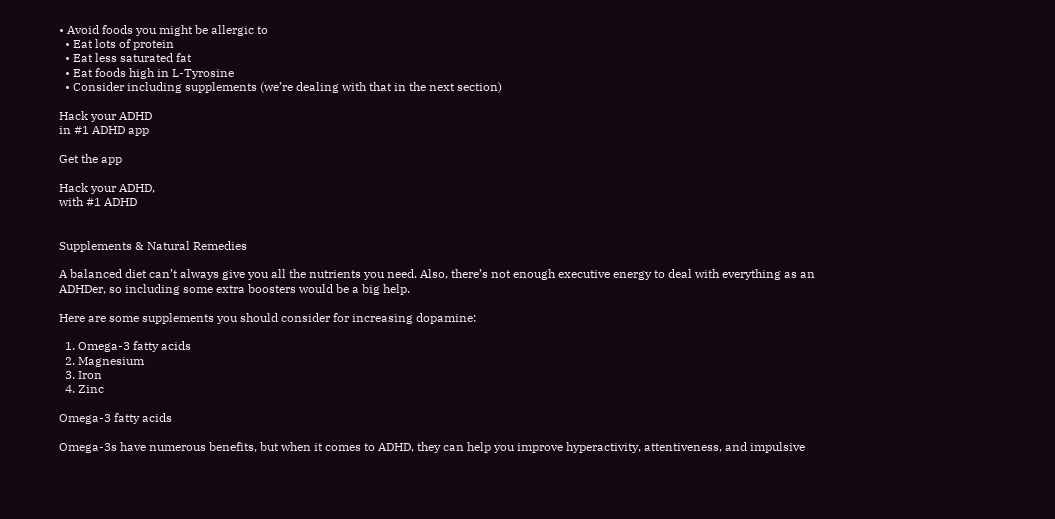• Avoid foods you might be allergic to
  • Eat lots of protein
  • Eat less saturated fat
  • Eat foods high in L-Tyrosine
  • Consider including supplements (we’re dealing with that in the next section)

Hack your ADHD
in #1 ADHD app

Get the app

Hack your ADHD,
with #1 ADHD


Supplements & Natural Remedies

A balanced diet can’t always give you all the nutrients you need. Also, there’s not enough executive energy to deal with everything as an ADHDer, so including some extra boosters would be a big help.

Here are some supplements you should consider for increasing dopamine:

  1. Omega-3 fatty acids
  2. Magnesium
  3. Iron
  4. Zinc

Omega-3 fatty acids

Omega-3s have numerous benefits, but when it comes to ADHD, they can help you improve hyperactivity, attentiveness, and impulsive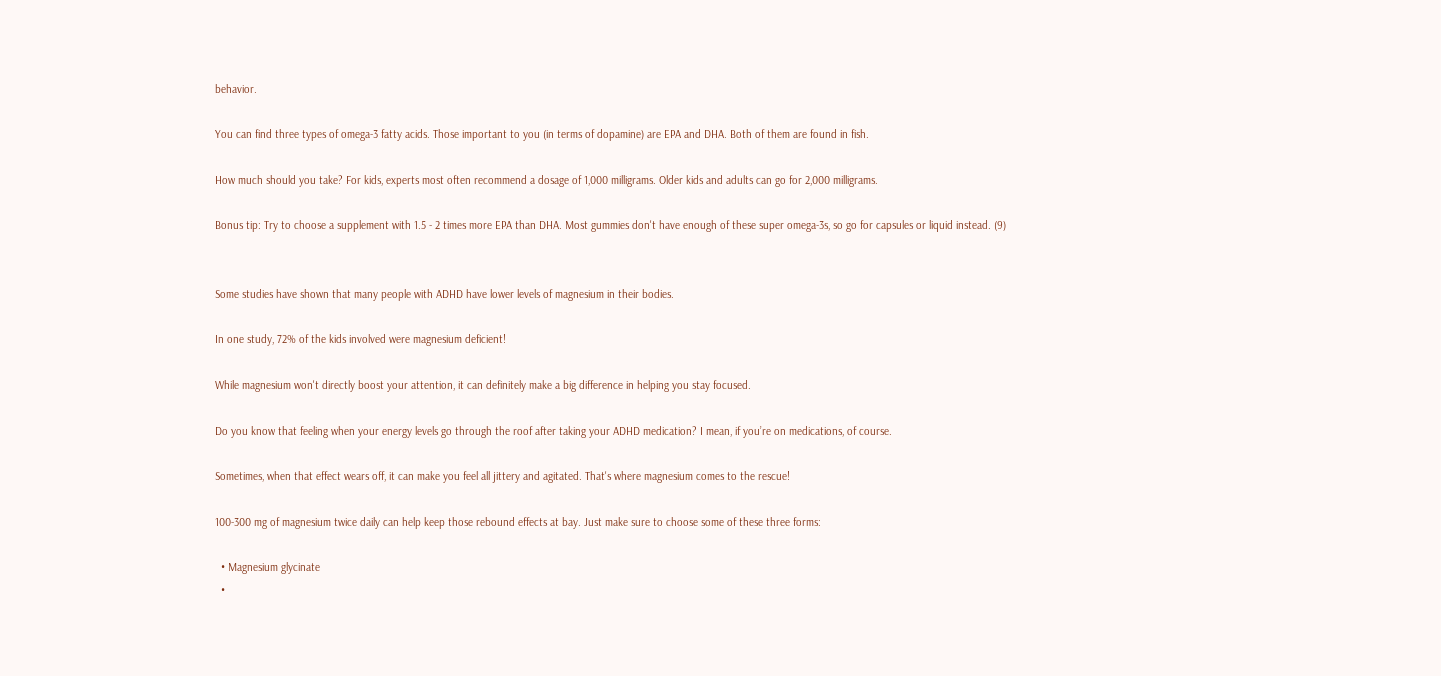behavior.

You can find three types of omega-3 fatty acids. Those important to you (in terms of dopamine) are EPA and DHA. Both of them are found in fish.

How much should you take? For kids, experts most often recommend a dosage of 1,000 milligrams. Older kids and adults can go for 2,000 milligrams.

Bonus tip: Try to choose a supplement with 1.5 - 2 times more EPA than DHA. Most gummies don't have enough of these super omega-3s, so go for capsules or liquid instead. (9)


Some studies have shown that many people with ADHD have lower levels of magnesium in their bodies.

In one study, 72% of the kids involved were magnesium deficient!

While magnesium won't directly boost your attention, it can definitely make a big difference in helping you stay focused.

Do you know that feeling when your energy levels go through the roof after taking your ADHD medication? I mean, if you’re on medications, of course.

Sometimes, when that effect wears off, it can make you feel all jittery and agitated. That's where magnesium comes to the rescue!

100-300 mg of magnesium twice daily can help keep those rebound effects at bay. Just make sure to choose some of these three forms:

  • Magnesium glycinate
  •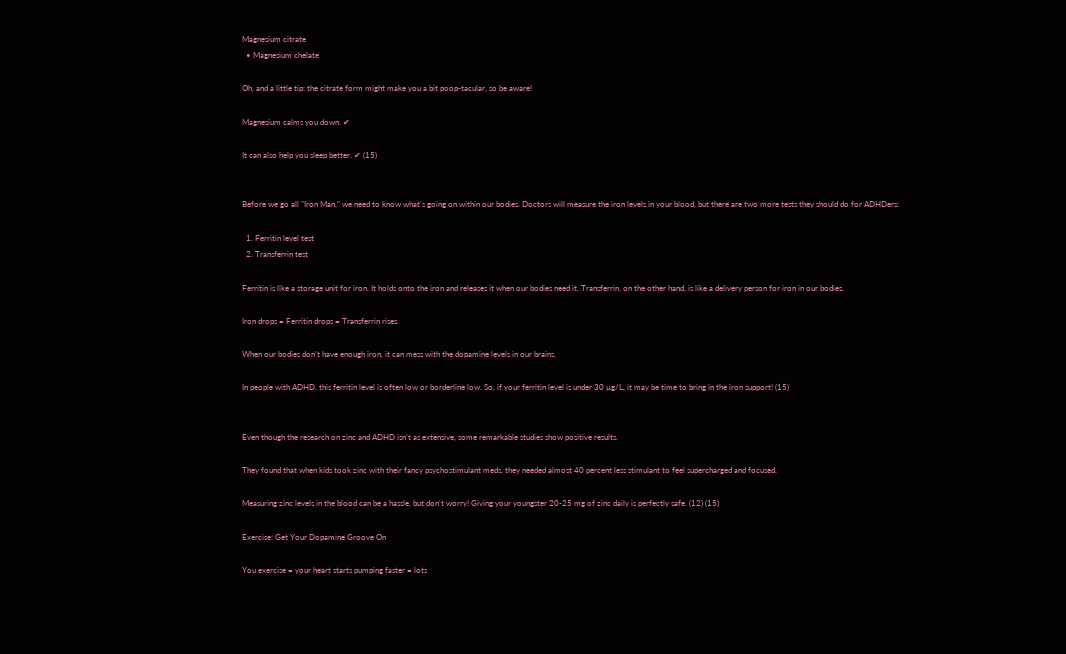Magnesium citrate
  • Magnesium chelate

Oh, and a little tip: the citrate form might make you a bit poop-tacular, so be aware!

Magnesium calms you down. ✔

It can also help you sleep better. ✔ (15)


Before we go all "Iron Man," we need to know what's going on within our bodies. Doctors will measure the iron levels in your blood, but there are two more tests they should do for ADHDers:

  1. Ferritin level test
  2. Transferrin test

Ferritin is like a storage unit for iron. It holds onto the iron and releases it when our bodies need it. Transferrin, on the other hand, is like a delivery person for iron in our bodies.

Iron drops = Ferritin drops = Transferrin rises.

When our bodies don't have enough iron, it can mess with the dopamine levels in our brains.

In people with ADHD, this ferritin level is often low or borderline low. So, if your ferritin level is under 30 µg/L, it may be time to bring in the iron support! (15)


Even though the research on zinc and ADHD isn't as extensive, some remarkable studies show positive results.

They found that when kids took zinc with their fancy psychostimulant meds, they needed almost 40 percent less stimulant to feel supercharged and focused.

Measuring zinc levels in the blood can be a hassle, but don't worry! Giving your youngster 20-25 mg of zinc daily is perfectly safe. (12) (15)

Exercise: Get Your Dopamine Groove On

You exercise = your heart starts pumping faster = lots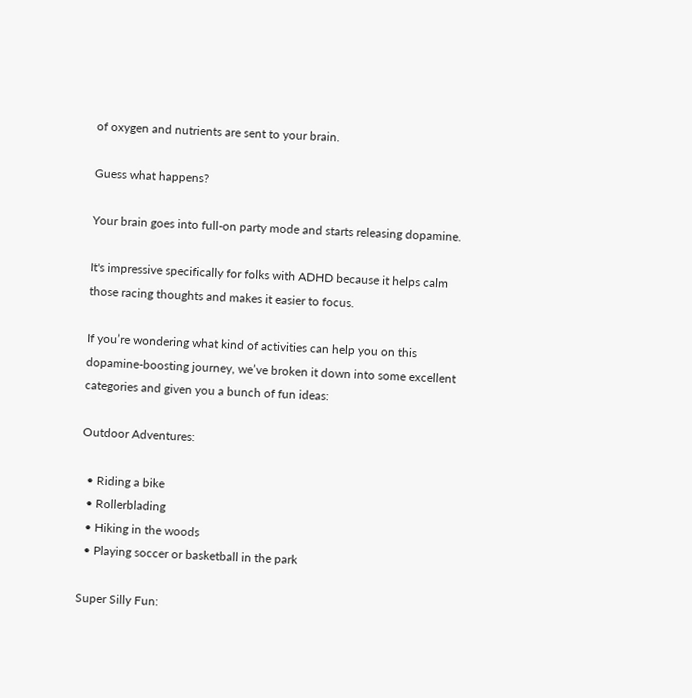of oxygen and nutrients are sent to your brain.

Guess what happens?

Your brain goes into full-on party mode and starts releasing dopamine.

It's impressive specifically for folks with ADHD because it helps calm those racing thoughts and makes it easier to focus.

If you’re wondering what kind of activities can help you on this dopamine-boosting journey, we’ve broken it down into some excellent categories and given you a bunch of fun ideas:

Outdoor Adventures:

  • Riding a bike
  • Rollerblading
  • Hiking in the woods
  • Playing soccer or basketball in the park

Super Silly Fun: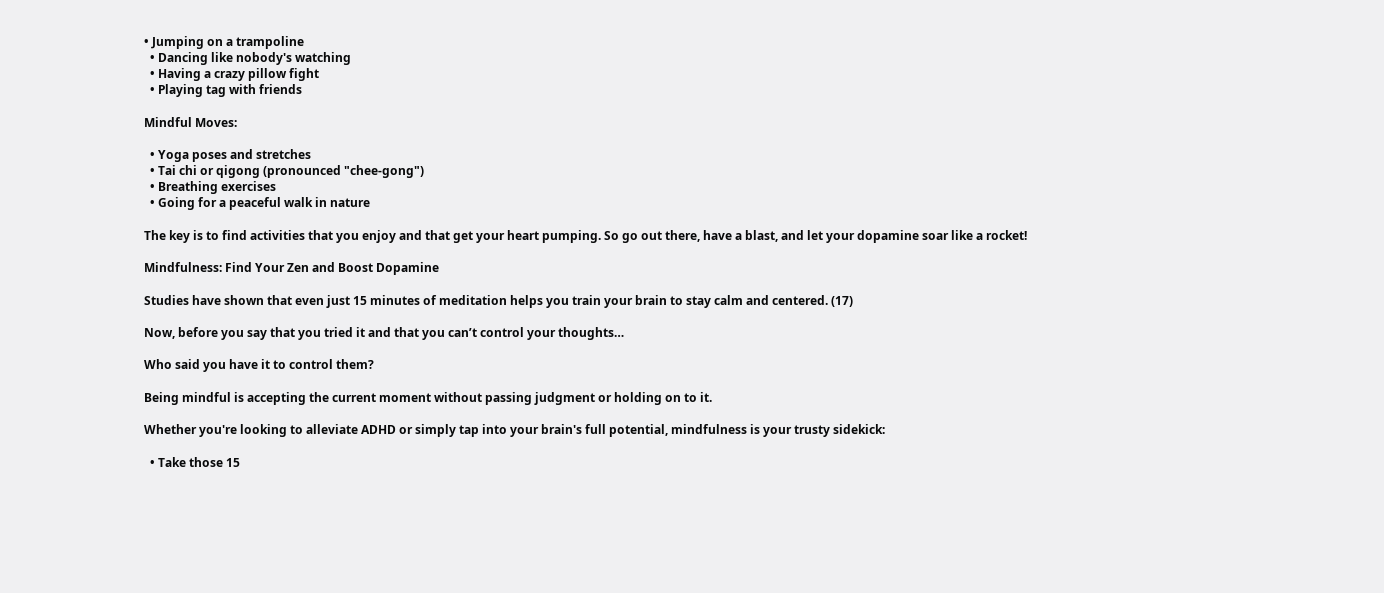• Jumping on a trampoline
  • Dancing like nobody's watching
  • Having a crazy pillow fight
  • Playing tag with friends

Mindful Moves:

  • Yoga poses and stretches
  • Tai chi or qigong (pronounced "chee-gong")
  • Breathing exercises
  • Going for a peaceful walk in nature

The key is to find activities that you enjoy and that get your heart pumping. So go out there, have a blast, and let your dopamine soar like a rocket!

Mindfulness: Find Your Zen and Boost Dopamine

Studies have shown that even just 15 minutes of meditation helps you train your brain to stay calm and centered. (17)

Now, before you say that you tried it and that you can’t control your thoughts…

Who said you have it to control them?

Being mindful is accepting the current moment without passing judgment or holding on to it.

Whether you're looking to alleviate ADHD or simply tap into your brain's full potential, mindfulness is your trusty sidekick:

  • Take those 15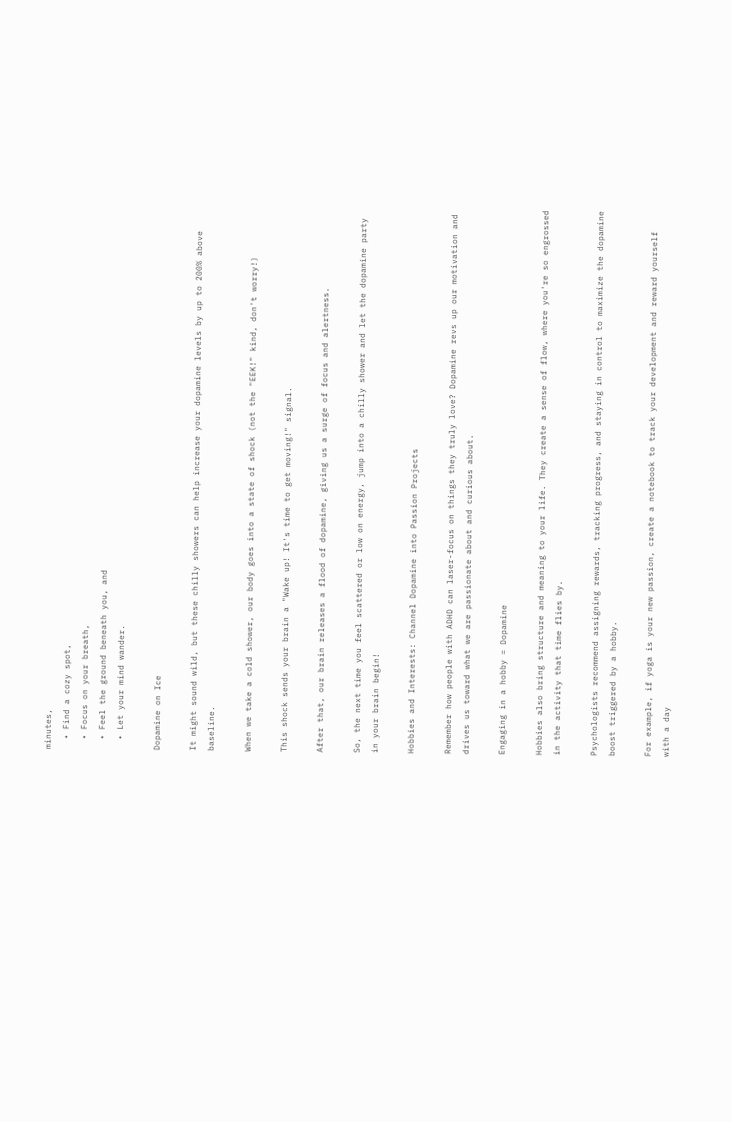minutes,
  • Find a cozy spot,
  • Focus on your breath,
  • Feel the ground beneath you, and
  • Let your mind wander.

Dopamine on Ice

It might sound wild, but these chilly showers can help increase your dopamine levels by up to 200% above baseline.

When we take a cold shower, our body goes into a state of shock (not the "EEK!" kind, don't worry!)

This shock sends your brain a "Wake up! It's time to get moving!" signal.

After that, our brain releases a flood of dopamine, giving us a surge of focus and alertness.

So, the next time you feel scattered or low on energy, jump into a chilly shower and let the dopamine party in your brain begin!

Hobbies and Interests: Channel Dopamine into Passion Projects

Remember how people with ADHD can laser-focus on things they truly love? Dopamine revs up our motivation and drives us toward what we are passionate about and curious about.

Engaging in a hobby = Dopamine

Hobbies also bring structure and meaning to your life. They create a sense of flow, where you're so engrossed in the activity that time flies by.

Psychologists recommend assigning rewards, tracking progress, and staying in control to maximize the dopamine boost triggered by a hobby.

For example, if yoga is your new passion, create a notebook to track your development and reward yourself with a day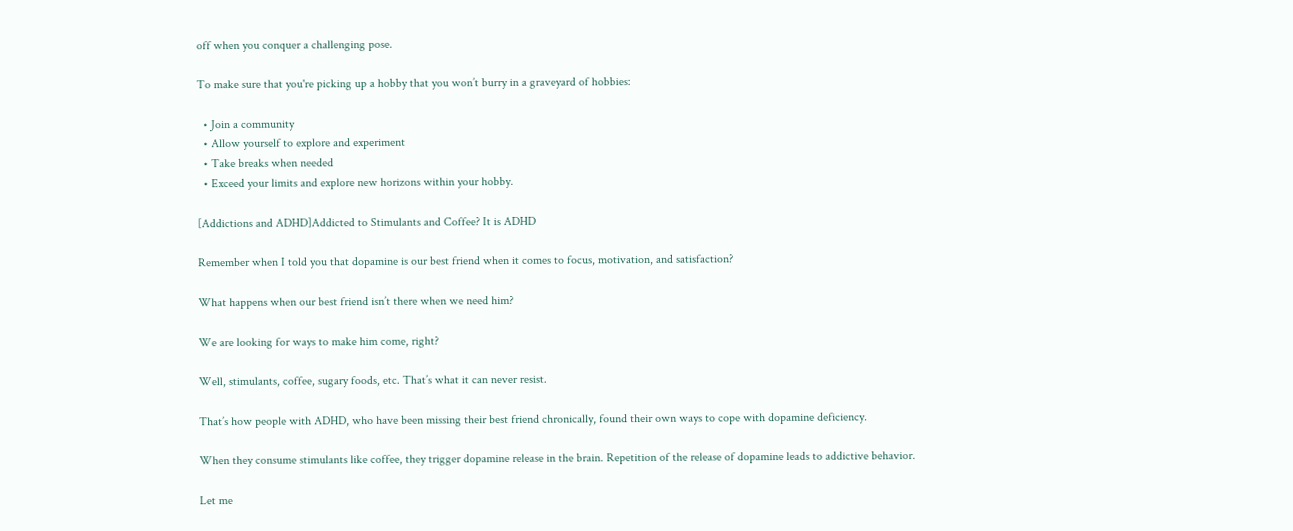off when you conquer a challenging pose.

To make sure that you're picking up a hobby that you won’t burry in a graveyard of hobbies:

  • Join a community
  • Allow yourself to explore and experiment
  • Take breaks when needed
  • Exceed your limits and explore new horizons within your hobby.

[Addictions and ADHD]Addicted to Stimulants and Coffee? It is ADHD

Remember when I told you that dopamine is our best friend when it comes to focus, motivation, and satisfaction?

What happens when our best friend isn’t there when we need him?

We are looking for ways to make him come, right?

Well, stimulants, coffee, sugary foods, etc. That’s what it can never resist.

That’s how people with ADHD, who have been missing their best friend chronically, found their own ways to cope with dopamine deficiency.

When they consume stimulants like coffee, they trigger dopamine release in the brain. Repetition of the release of dopamine leads to addictive behavior.

Let me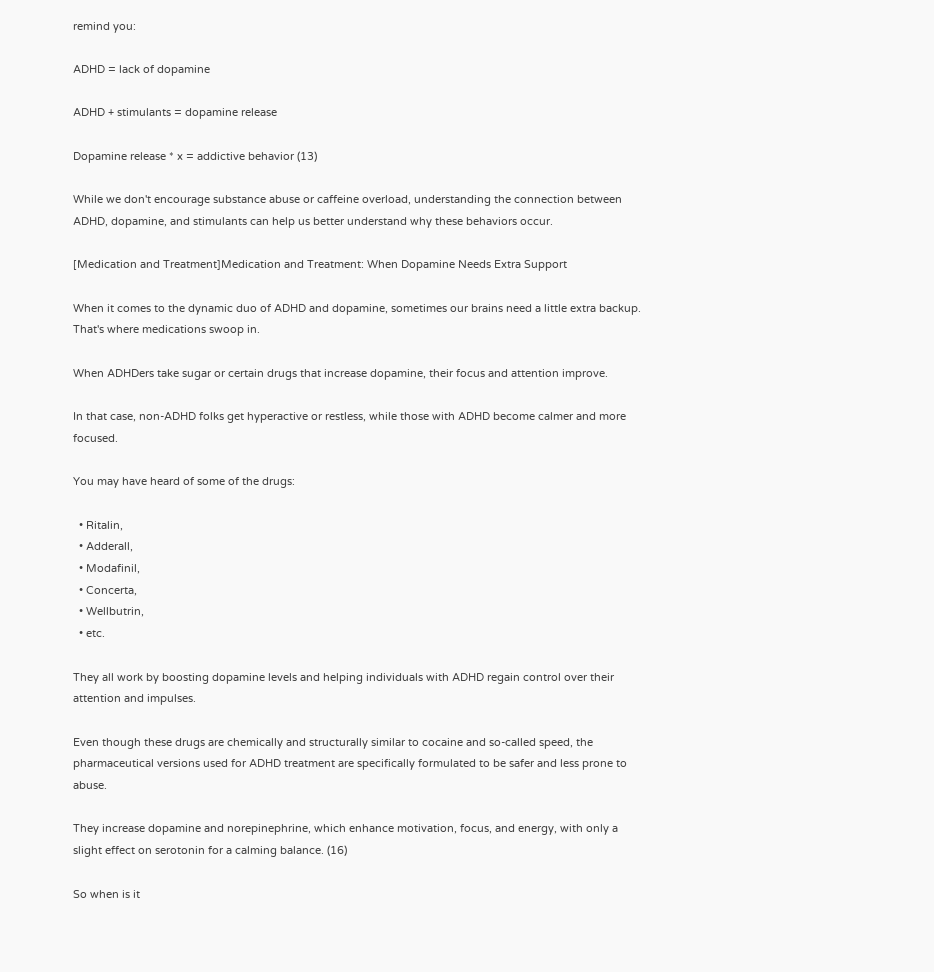remind you:

ADHD = lack of dopamine

ADHD + stimulants = dopamine release

Dopamine release * x = addictive behavior (13)

While we don't encourage substance abuse or caffeine overload, understanding the connection between ADHD, dopamine, and stimulants can help us better understand why these behaviors occur.

[Medication and Treatment]Medication and Treatment: When Dopamine Needs Extra Support

When it comes to the dynamic duo of ADHD and dopamine, sometimes our brains need a little extra backup. That's where medications swoop in.

When ADHDers take sugar or certain drugs that increase dopamine, their focus and attention improve.

In that case, non-ADHD folks get hyperactive or restless, while those with ADHD become calmer and more focused.

You may have heard of some of the drugs:

  • Ritalin,
  • Adderall,
  • Modafinil,
  • Concerta,
  • Wellbutrin,
  • etc.

They all work by boosting dopamine levels and helping individuals with ADHD regain control over their attention and impulses.

Even though these drugs are chemically and structurally similar to cocaine and so-called speed, the pharmaceutical versions used for ADHD treatment are specifically formulated to be safer and less prone to abuse.

They increase dopamine and norepinephrine, which enhance motivation, focus, and energy, with only a slight effect on serotonin for a calming balance. (16)

So when is it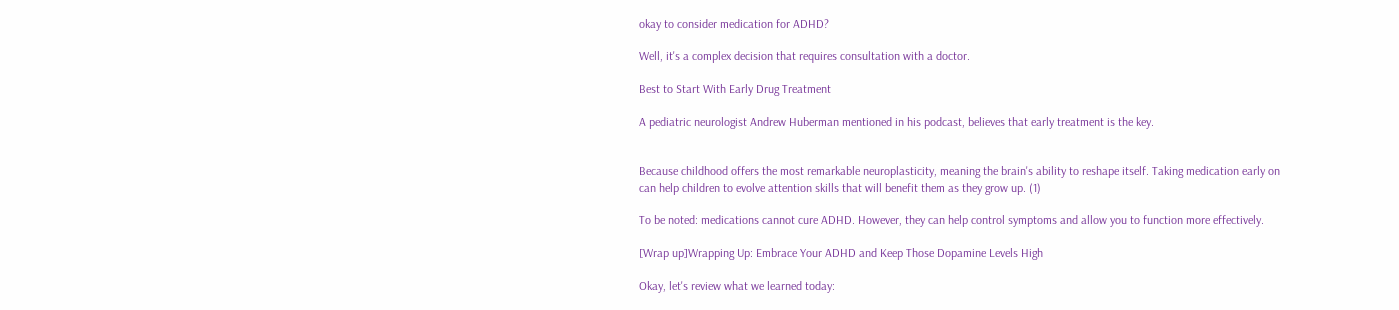okay to consider medication for ADHD?

Well, it's a complex decision that requires consultation with a doctor.

Best to Start With Early Drug Treatment

A pediatric neurologist Andrew Huberman mentioned in his podcast, believes that early treatment is the key.


Because childhood offers the most remarkable neuroplasticity, meaning the brain's ability to reshape itself. Taking medication early on can help children to evolve attention skills that will benefit them as they grow up. (1)

To be noted: medications cannot cure ADHD. However, they can help control symptoms and allow you to function more effectively.

[Wrap up]Wrapping Up: Embrace Your ADHD and Keep Those Dopamine Levels High

Okay, let's review what we learned today: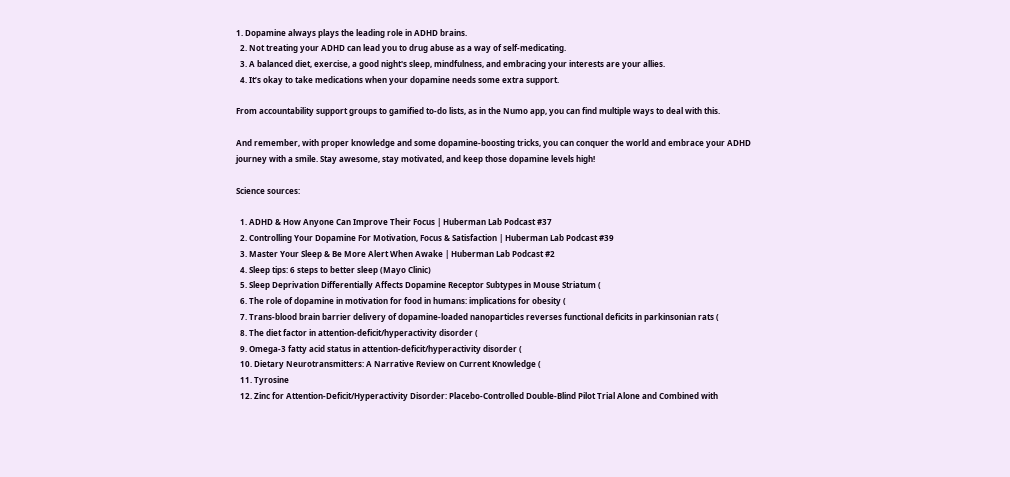1. Dopamine always plays the leading role in ADHD brains.
  2. Not treating your ADHD can lead you to drug abuse as a way of self-medicating.
  3. A balanced diet, exercise, a good night's sleep, mindfulness, and embracing your interests are your allies.
  4. It’s okay to take medications when your dopamine needs some extra support.

From accountability support groups to gamified to-do lists, as in the Numo app, you can find multiple ways to deal with this.

And remember, with proper knowledge and some dopamine-boosting tricks, you can conquer the world and embrace your ADHD journey with a smile. Stay awesome, stay motivated, and keep those dopamine levels high!

Science sources:

  1. ADHD & How Anyone Can Improve Their Focus | Huberman Lab Podcast #37
  2. Controlling Your Dopamine For Motivation, Focus & Satisfaction | Huberman Lab Podcast #39
  3. Master Your Sleep & Be More Alert When Awake | Huberman Lab Podcast #2
  4. Sleep tips: 6 steps to better sleep (Mayo Clinic)
  5. Sleep Deprivation Differentially Affects Dopamine Receptor Subtypes in Mouse Striatum (
  6. The role of dopamine in motivation for food in humans: implications for obesity (
  7. Trans-blood brain barrier delivery of dopamine-loaded nanoparticles reverses functional deficits in parkinsonian rats (
  8. The diet factor in attention-deficit/hyperactivity disorder (
  9. Omega-3 fatty acid status in attention-deficit/hyperactivity disorder (
  10. Dietary Neurotransmitters: A Narrative Review on Current Knowledge (
  11. Tyrosine
  12. Zinc for Attention-Deficit/Hyperactivity Disorder: Placebo-Controlled Double-Blind Pilot Trial Alone and Combined with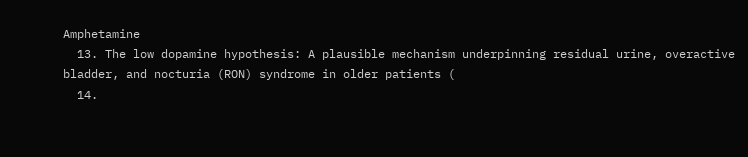Amphetamine
  13. The low dopamine hypothesis: A plausible mechanism underpinning residual urine, overactive bladder, and nocturia (RON) syndrome in older patients (
  14.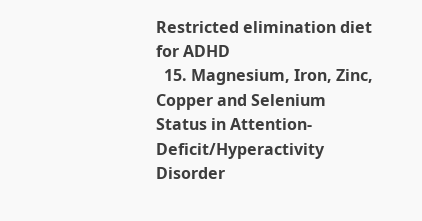Restricted elimination diet for ADHD
  15. Magnesium, Iron, Zinc, Copper and Selenium Status in Attention-Deficit/Hyperactivity Disorder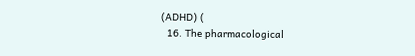(ADHD) (
  16. The pharmacological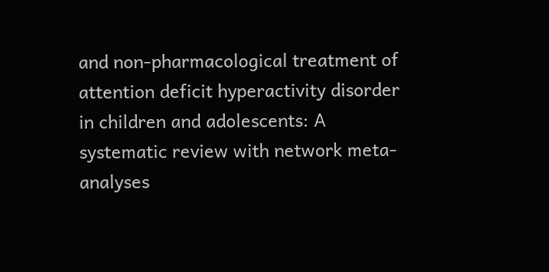and non-pharmacological treatment of attention deficit hyperactivity disorder in children and adolescents: A systematic review with network meta-analyses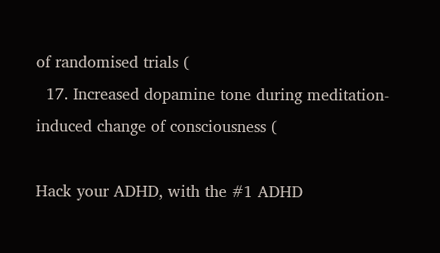of randomised trials (
  17. Increased dopamine tone during meditation-induced change of consciousness (

Hack your ADHD, with the #1 ADHD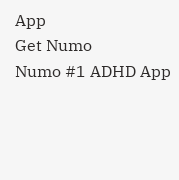App
Get Numo
Numo #1 ADHD App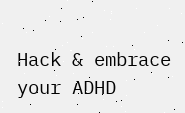Hack & embrace your ADHD